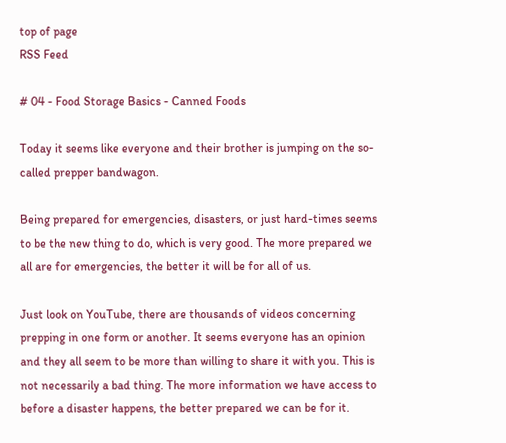top of page
RSS Feed

# 04 - Food Storage Basics - Canned Foods

Today it seems like everyone and their brother is jumping on the so-called prepper bandwagon.

Being prepared for emergencies, disasters, or just hard-times seems to be the new thing to do, which is very good. The more prepared we all are for emergencies, the better it will be for all of us.

Just look on YouTube, there are thousands of videos concerning prepping in one form or another. It seems everyone has an opinion and they all seem to be more than willing to share it with you. This is not necessarily a bad thing. The more information we have access to before a disaster happens, the better prepared we can be for it.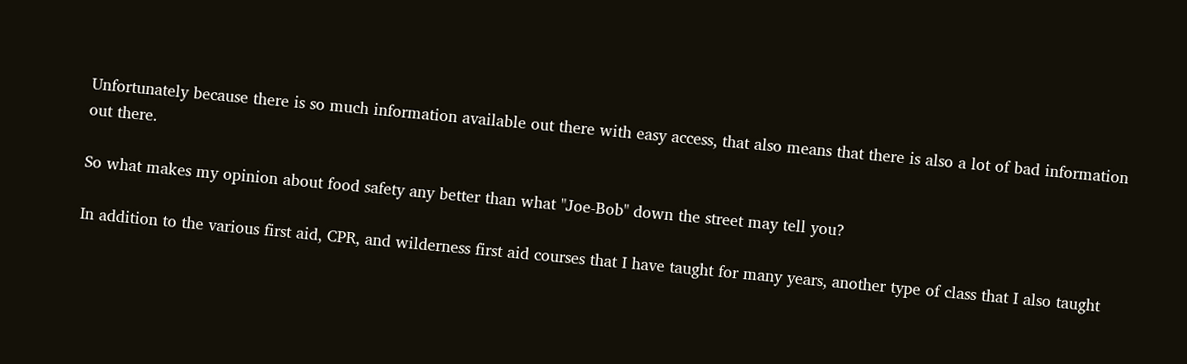Unfortunately because there is so much information available out there with easy access, that also means that there is also a lot of bad information out there.

So what makes my opinion about food safety any better than what "Joe-Bob" down the street may tell you?

In addition to the various first aid, CPR, and wilderness first aid courses that I have taught for many years, another type of class that I also taught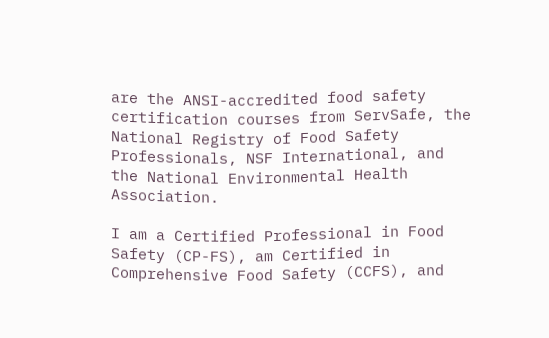are the ANSI-accredited food safety certification courses from ServSafe, the National Registry of Food Safety Professionals, NSF International, and the National Environmental Health Association.

I am a Certified Professional in Food Safety (CP-FS), am Certified in Comprehensive Food Safety (CCFS), and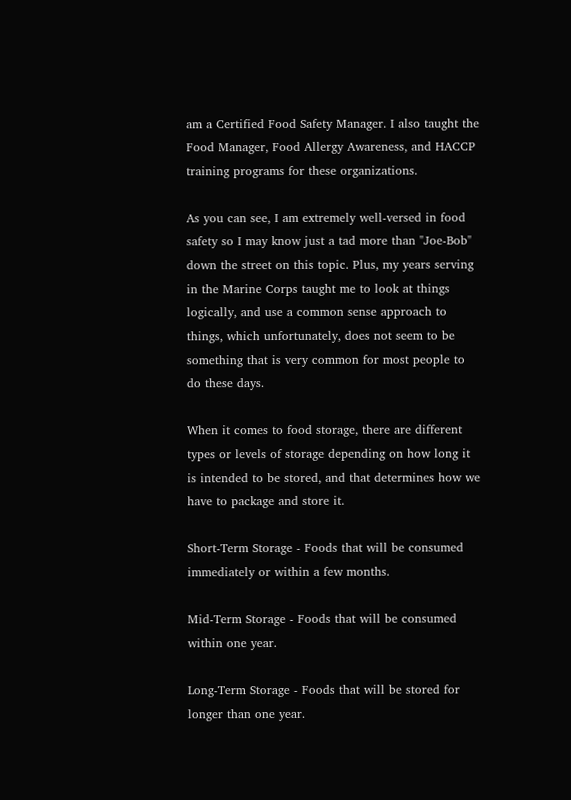am a Certified Food Safety Manager. I also taught the Food Manager, Food Allergy Awareness, and HACCP training programs for these organizations.

As you can see, I am extremely well-versed in food safety so I may know just a tad more than "Joe-Bob" down the street on this topic. Plus, my years serving in the Marine Corps taught me to look at things logically, and use a common sense approach to things, which unfortunately, does not seem to be something that is very common for most people to do these days.

When it comes to food storage, there are different types or levels of storage depending on how long it is intended to be stored, and that determines how we have to package and store it.

Short-Term Storage - Foods that will be consumed immediately or within a few months.

Mid-Term Storage - Foods that will be consumed within one year.

Long-Term Storage - Foods that will be stored for longer than one year.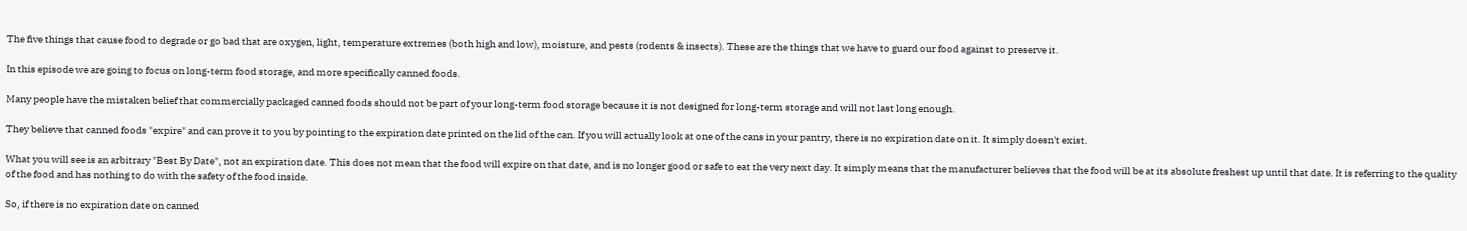The five things that cause food to degrade or go bad that are oxygen, light, temperature extremes (both high and low), moisture, and pests (rodents & insects). These are the things that we have to guard our food against to preserve it.

In this episode we are going to focus on long-term food storage, and more specifically canned foods.

Many people have the mistaken belief that commercially packaged canned foods should not be part of your long-term food storage because it is not designed for long-term storage and will not last long enough.

They believe that canned foods "expire" and can prove it to you by pointing to the expiration date printed on the lid of the can. If you will actually look at one of the cans in your pantry, there is no expiration date on it. It simply doesn't exist.

What you will see is an arbitrary "Best By Date", not an expiration date. This does not mean that the food will expire on that date, and is no longer good or safe to eat the very next day. It simply means that the manufacturer believes that the food will be at its absolute freshest up until that date. It is referring to the quality of the food and has nothing to do with the safety of the food inside.

So, if there is no expiration date on canned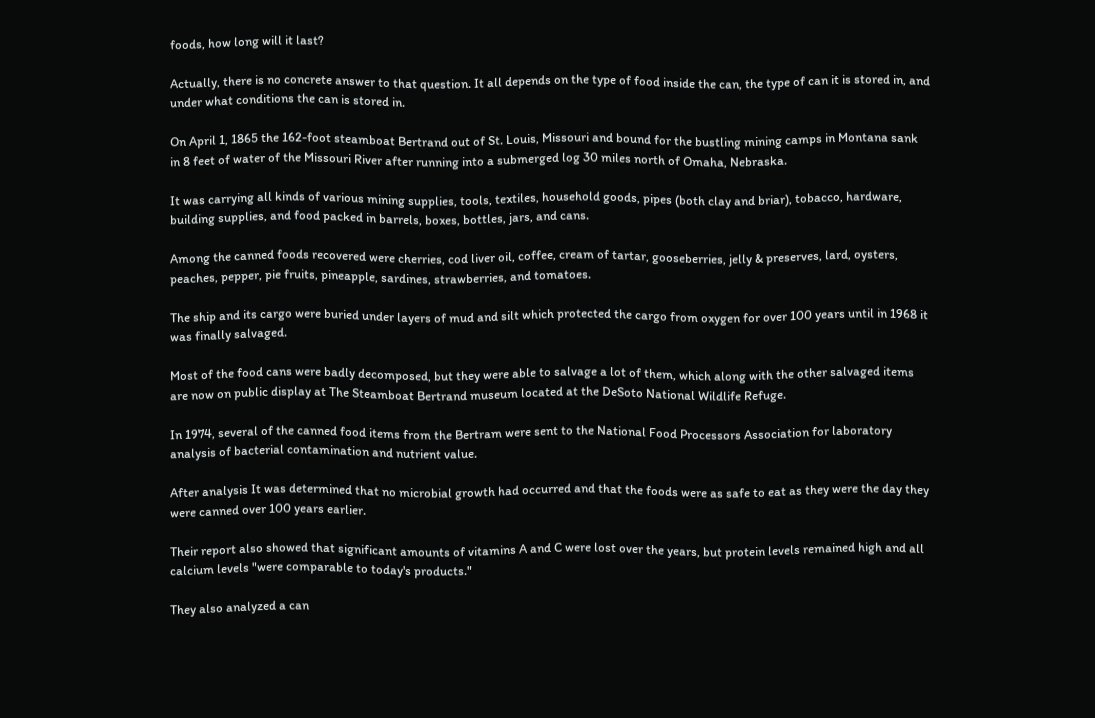foods, how long will it last?

Actually, there is no concrete answer to that question. It all depends on the type of food inside the can, the type of can it is stored in, and under what conditions the can is stored in.

On April 1, 1865 the 162-foot steamboat Bertrand out of St. Louis, Missouri and bound for the bustling mining camps in Montana sank in 8 feet of water of the Missouri River after running into a submerged log 30 miles north of Omaha, Nebraska.

It was carrying all kinds of various mining supplies, tools, textiles, household goods, pipes (both clay and briar), tobacco, hardware, building supplies, and food packed in barrels, boxes, bottles, jars, and cans.

Among the canned foods recovered were cherries, cod liver oil, coffee, cream of tartar, gooseberries, jelly & preserves, lard, oysters, peaches, pepper, pie fruits, pineapple, sardines, strawberries, and tomatoes.

The ship and its cargo were buried under layers of mud and silt which protected the cargo from oxygen for over 100 years until in 1968 it was finally salvaged.

Most of the food cans were badly decomposed, but they were able to salvage a lot of them, which along with the other salvaged items are now on public display at The Steamboat Bertrand museum located at the DeSoto National Wildlife Refuge.

In 1974, several of the canned food items from the Bertram were sent to the National Food Processors Association for laboratory analysis of bacterial contamination and nutrient value.

After analysis It was determined that no microbial growth had occurred and that the foods were as safe to eat as they were the day they were canned over 100 years earlier.

Their report also showed that significant amounts of vitamins A and C were lost over the years, but protein levels remained high and all calcium levels "were comparable to today's products."

They also analyzed a can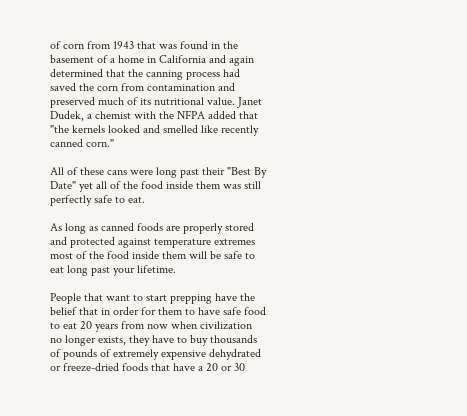of corn from 1943 that was found in the basement of a home in California and again determined that the canning process had saved the corn from contamination and preserved much of its nutritional value. Janet Dudek, a chemist with the NFPA added that "the kernels looked and smelled like recently canned corn."

All of these cans were long past their "Best By Date" yet all of the food inside them was still perfectly safe to eat.

As long as canned foods are properly stored and protected against temperature extremes most of the food inside them will be safe to eat long past your lifetime.

People that want to start prepping have the belief that in order for them to have safe food to eat 20 years from now when civilization no longer exists, they have to buy thousands of pounds of extremely expensive dehydrated or freeze-dried foods that have a 20 or 30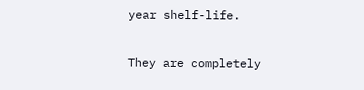year shelf-life.

They are completely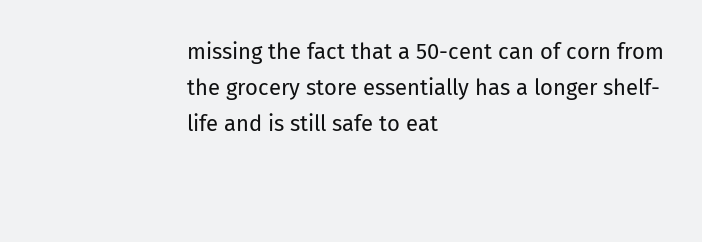missing the fact that a 50-cent can of corn from the grocery store essentially has a longer shelf-life and is still safe to eat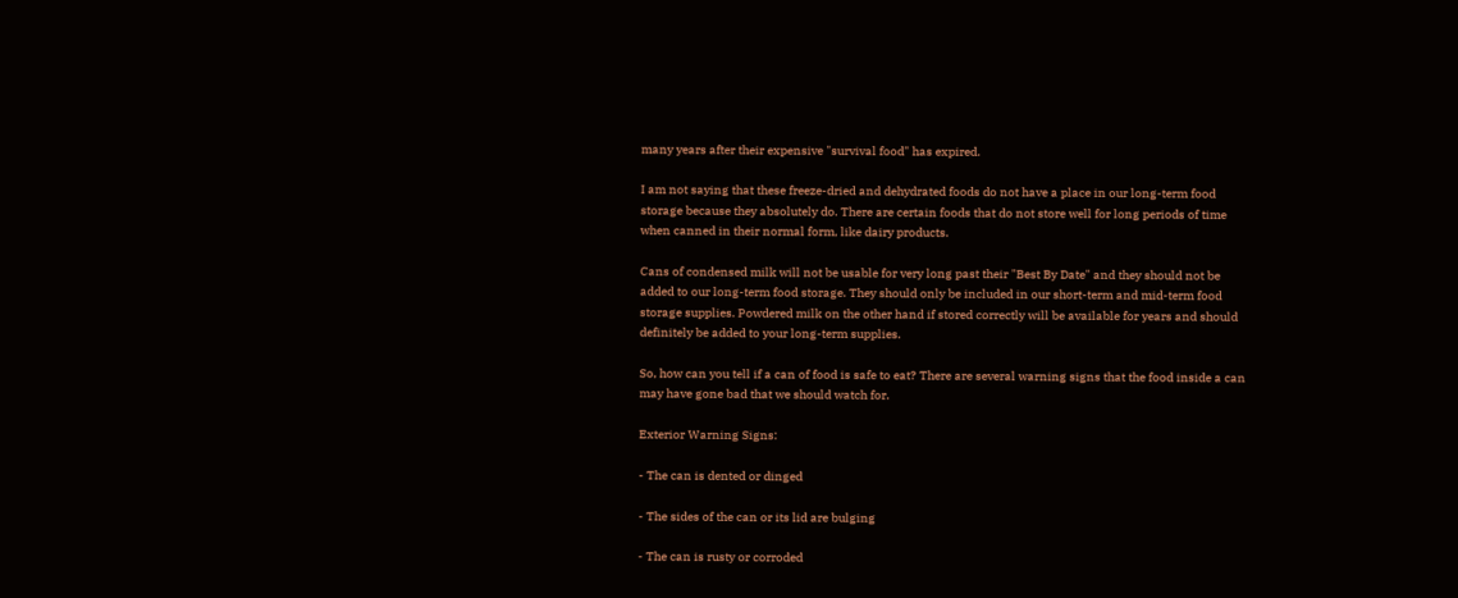many years after their expensive "survival food" has expired.

I am not saying that these freeze-dried and dehydrated foods do not have a place in our long-term food storage because they absolutely do. There are certain foods that do not store well for long periods of time when canned in their normal form, like dairy products.

Cans of condensed milk will not be usable for very long past their "Best By Date" and they should not be added to our long-term food storage. They should only be included in our short-term and mid-term food storage supplies. Powdered milk on the other hand if stored correctly will be available for years and should definitely be added to your long-term supplies.

So, how can you tell if a can of food is safe to eat? There are several warning signs that the food inside a can may have gone bad that we should watch for.

Exterior Warning Signs:

- The can is dented or dinged

- The sides of the can or its lid are bulging

- The can is rusty or corroded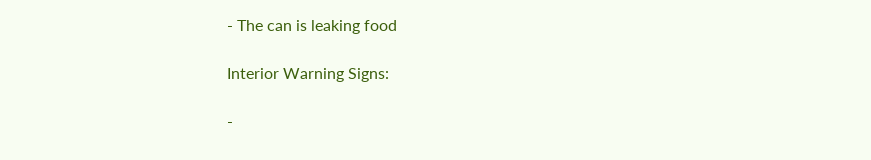- The can is leaking food

Interior Warning Signs:

-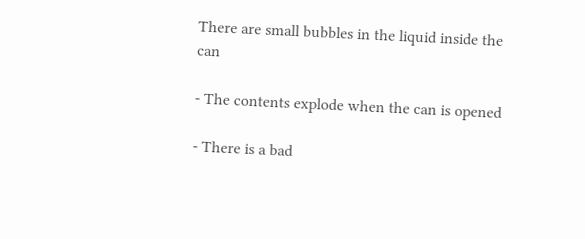There are small bubbles in the liquid inside the can

- The contents explode when the can is opened

- There is a bad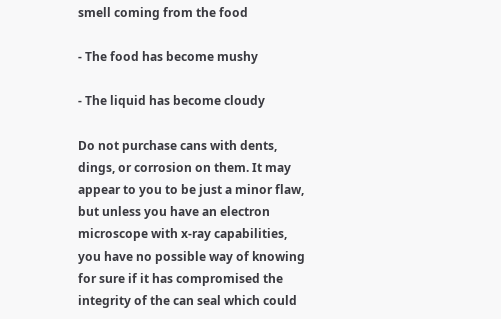smell coming from the food

- The food has become mushy

- The liquid has become cloudy

Do not purchase cans with dents, dings, or corrosion on them. It may appear to you to be just a minor flaw, but unless you have an electron microscope with x-ray capabilities, you have no possible way of knowing for sure if it has compromised the integrity of the can seal which could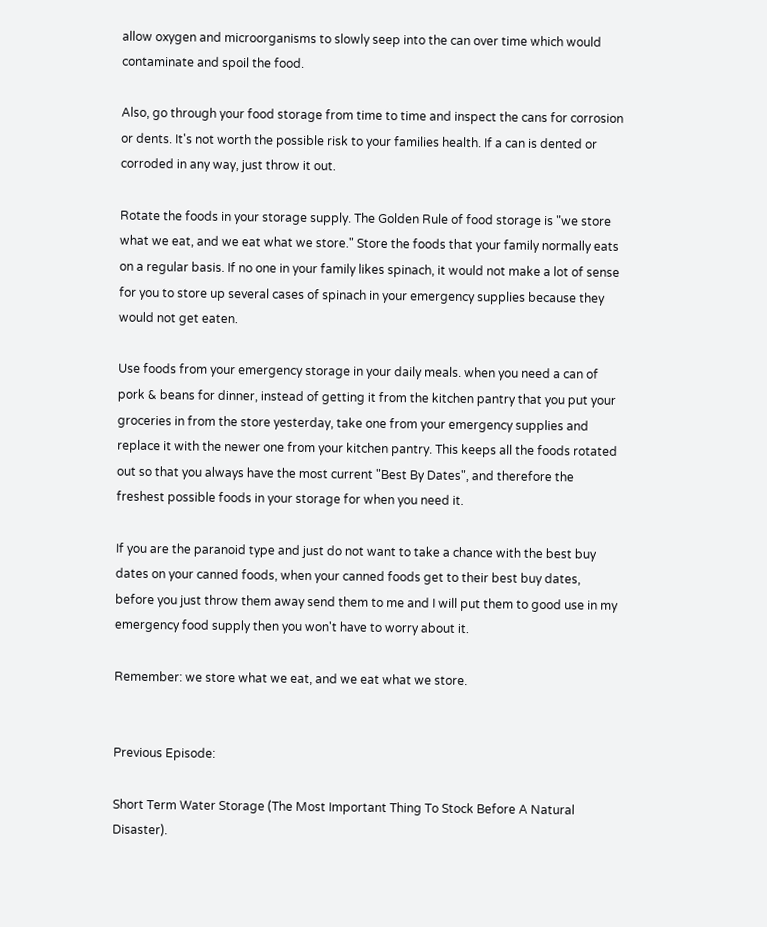allow oxygen and microorganisms to slowly seep into the can over time which would contaminate and spoil the food.

Also, go through your food storage from time to time and inspect the cans for corrosion or dents. It's not worth the possible risk to your families health. If a can is dented or corroded in any way, just throw it out.

Rotate the foods in your storage supply. The Golden Rule of food storage is "we store what we eat, and we eat what we store." Store the foods that your family normally eats on a regular basis. If no one in your family likes spinach, it would not make a lot of sense for you to store up several cases of spinach in your emergency supplies because they would not get eaten.

Use foods from your emergency storage in your daily meals. when you need a can of pork & beans for dinner, instead of getting it from the kitchen pantry that you put your groceries in from the store yesterday, take one from your emergency supplies and replace it with the newer one from your kitchen pantry. This keeps all the foods rotated out so that you always have the most current "Best By Dates", and therefore the freshest possible foods in your storage for when you need it.

If you are the paranoid type and just do not want to take a chance with the best buy dates on your canned foods, when your canned foods get to their best buy dates, before you just throw them away send them to me and I will put them to good use in my emergency food supply then you won't have to worry about it.

Remember: we store what we eat, and we eat what we store.


Previous Episode:

Short Term Water Storage (The Most Important Thing To Stock Before A Natural Disaster).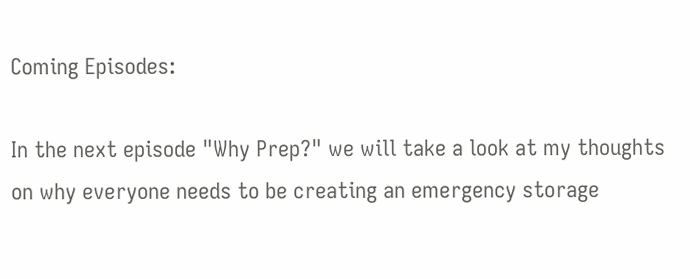Coming Episodes:

In the next episode "Why Prep?" we will take a look at my thoughts on why everyone needs to be creating an emergency storage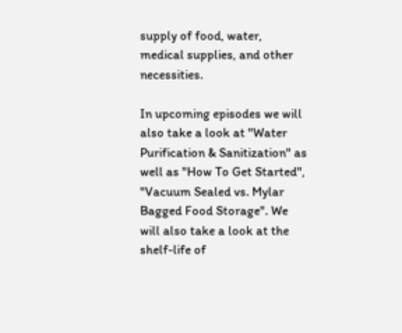supply of food, water, medical supplies, and other necessities.

In upcoming episodes we will also take a look at "Water Purification & Sanitization" as well as "How To Get Started", "Vacuum Sealed vs. Mylar Bagged Food Storage". We will also take a look at the shelf-life of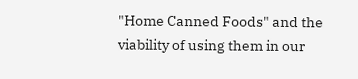"Home Canned Foods" and the viability of using them in our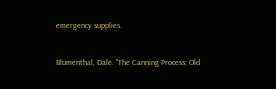emergency supplies.


Blumenthal, Dale. "The Canning Process; Old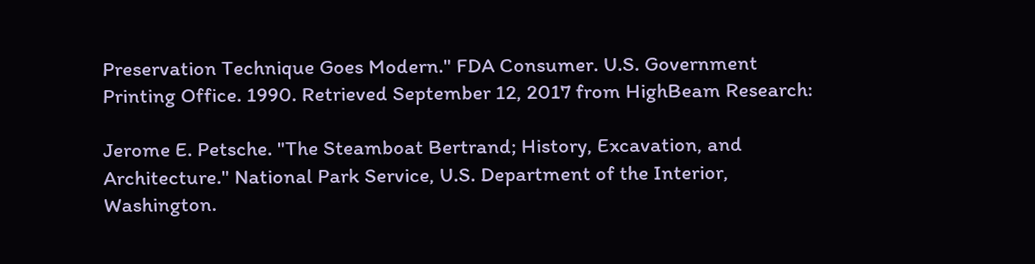Preservation Technique Goes Modern." FDA Consumer. U.S. Government Printing Office. 1990. Retrieved September 12, 2017 from HighBeam Research:

Jerome E. Petsche. "The Steamboat Bertrand; History, Excavation, and Architecture." National Park Service, U.S. Department of the Interior, Washington.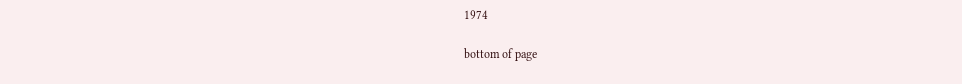1974

bottom of page